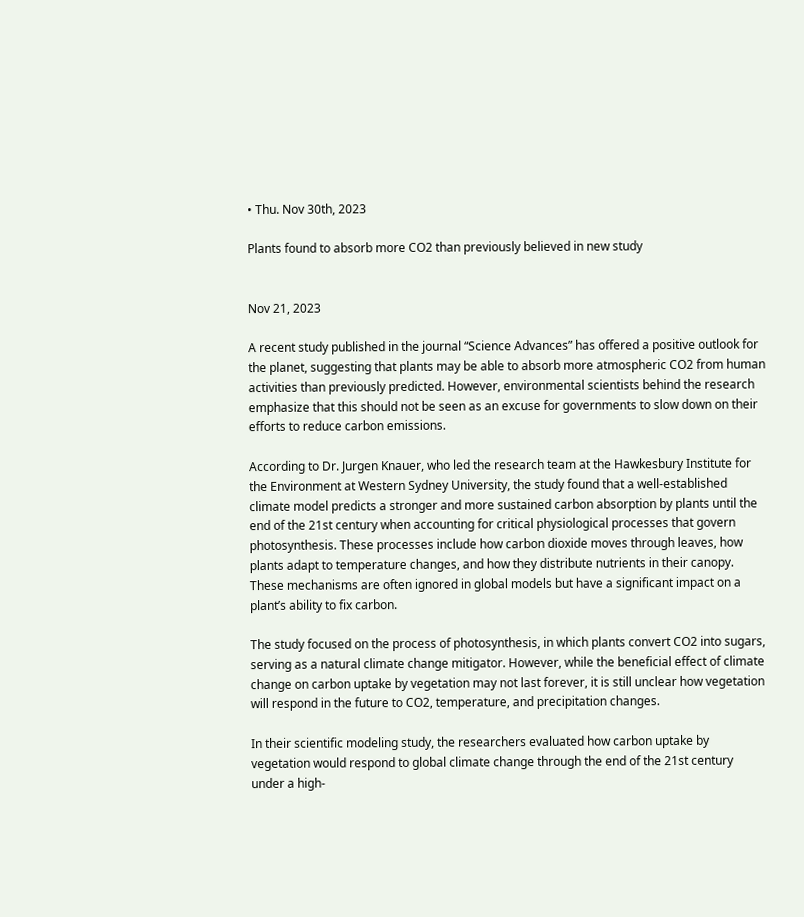• Thu. Nov 30th, 2023

Plants found to absorb more CO2 than previously believed in new study


Nov 21, 2023

A recent study published in the journal “Science Advances” has offered a positive outlook for the planet, suggesting that plants may be able to absorb more atmospheric CO2 from human activities than previously predicted. However, environmental scientists behind the research emphasize that this should not be seen as an excuse for governments to slow down on their efforts to reduce carbon emissions.

According to Dr. Jurgen Knauer, who led the research team at the Hawkesbury Institute for the Environment at Western Sydney University, the study found that a well-established climate model predicts a stronger and more sustained carbon absorption by plants until the end of the 21st century when accounting for critical physiological processes that govern photosynthesis. These processes include how carbon dioxide moves through leaves, how plants adapt to temperature changes, and how they distribute nutrients in their canopy. These mechanisms are often ignored in global models but have a significant impact on a plant’s ability to fix carbon.

The study focused on the process of photosynthesis, in which plants convert CO2 into sugars, serving as a natural climate change mitigator. However, while the beneficial effect of climate change on carbon uptake by vegetation may not last forever, it is still unclear how vegetation will respond in the future to CO2, temperature, and precipitation changes.

In their scientific modeling study, the researchers evaluated how carbon uptake by vegetation would respond to global climate change through the end of the 21st century under a high-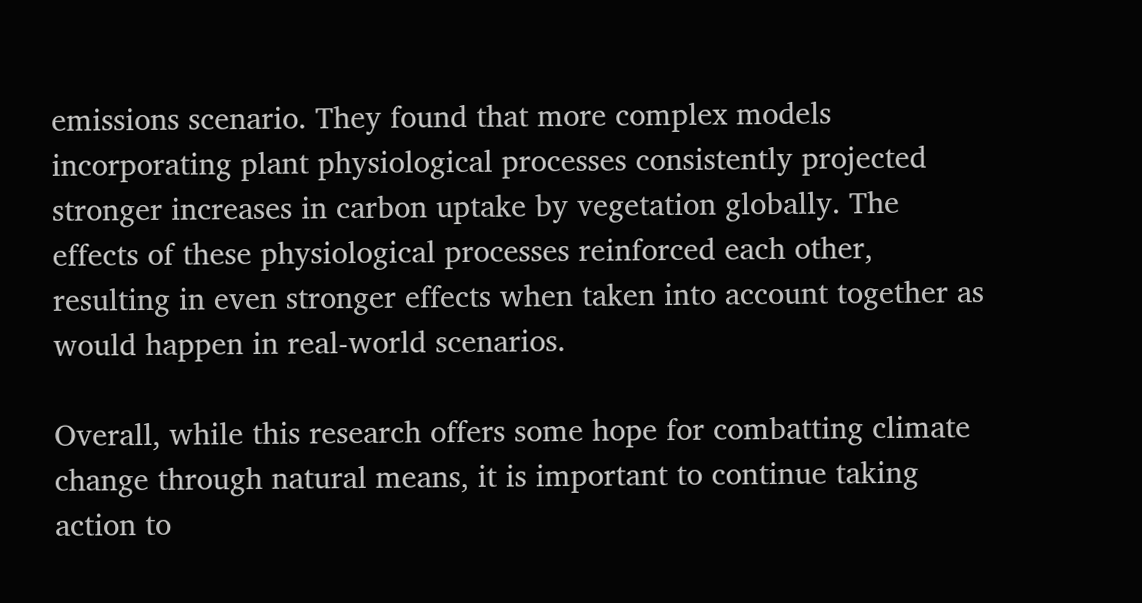emissions scenario. They found that more complex models incorporating plant physiological processes consistently projected stronger increases in carbon uptake by vegetation globally. The effects of these physiological processes reinforced each other, resulting in even stronger effects when taken into account together as would happen in real-world scenarios.

Overall, while this research offers some hope for combatting climate change through natural means, it is important to continue taking action to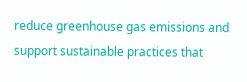reduce greenhouse gas emissions and support sustainable practices that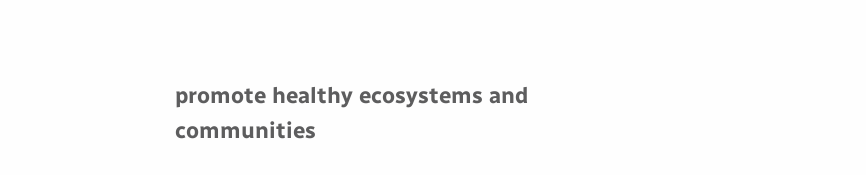promote healthy ecosystems and communities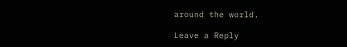around the world.

Leave a Reply